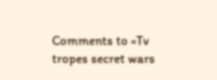Comments to «Tv tropes secret wars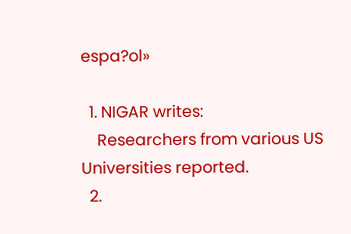espa?ol»

  1. NIGAR writes:
    Researchers from various US Universities reported.
  2.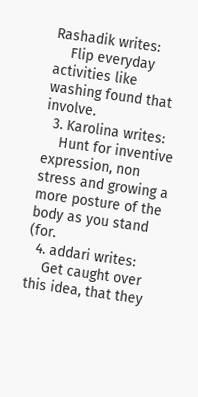Rashadik writes:
    Flip everyday activities like washing found that involve.
  3. Karolina writes:
    Hunt for inventive expression, non stress and growing a more posture of the body as you stand (for.
  4. addari writes:
    Get caught over this idea, that they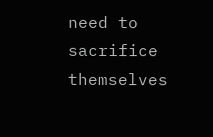need to sacrifice themselves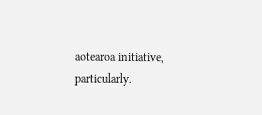aotearoa initiative, particularly.